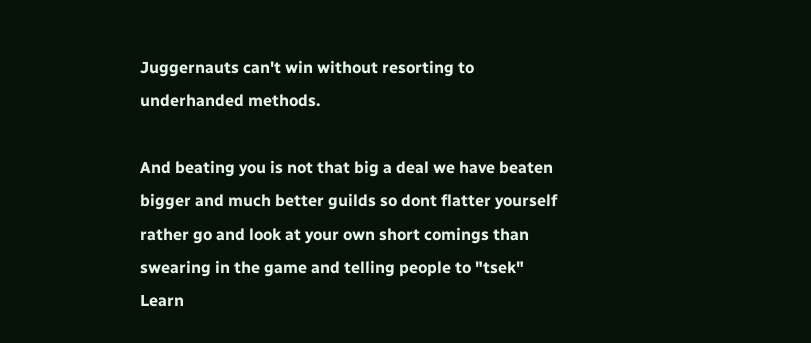Juggernauts can't win without resorting to underhanded methods.

And beating you is not that big a deal we have beaten bigger and much better guilds so dont flatter yourself rather go and look at your own short comings than swearing in the game and telling people to "tsek"
Learn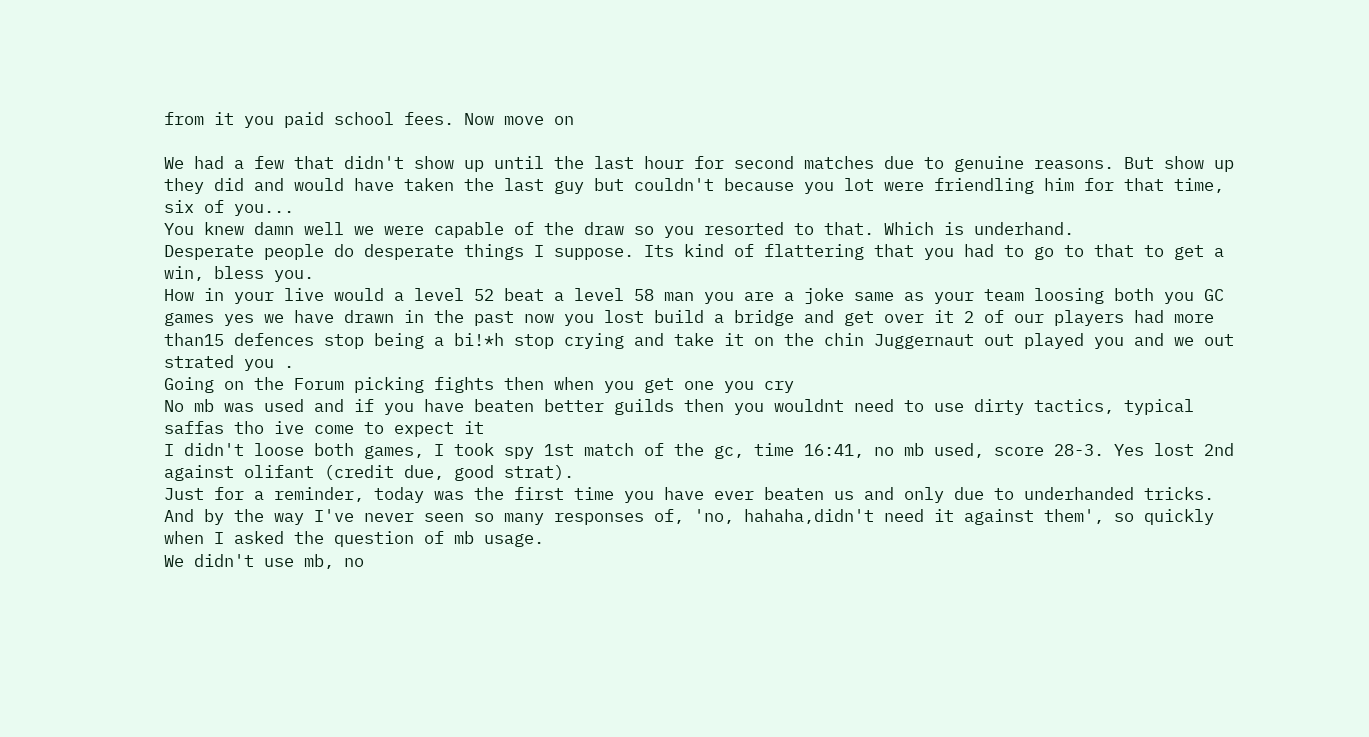from it you paid school fees. Now move on

We had a few that didn't show up until the last hour for second matches due to genuine reasons. But show up they did and would have taken the last guy but couldn't because you lot were friendling him for that time, six of you...
You knew damn well we were capable of the draw so you resorted to that. Which is underhand.
Desperate people do desperate things I suppose. Its kind of flattering that you had to go to that to get a win, bless you.
How in your live would a level 52 beat a level 58 man you are a joke same as your team loosing both you GC games yes we have drawn in the past now you lost build a bridge and get over it 2 of our players had more than15 defences stop being a bi!*h stop crying and take it on the chin Juggernaut out played you and we out strated you .
Going on the Forum picking fights then when you get one you cry
No mb was used and if you have beaten better guilds then you wouldnt need to use dirty tactics, typical saffas tho ive come to expect it
I didn't loose both games, I took spy 1st match of the gc, time 16:41, no mb used, score 28-3. Yes lost 2nd against olifant (credit due, good strat).
Just for a reminder, today was the first time you have ever beaten us and only due to underhanded tricks.
And by the way I've never seen so many responses of, 'no, hahaha,didn't need it against them', so quickly when I asked the question of mb usage.
We didn't use mb, no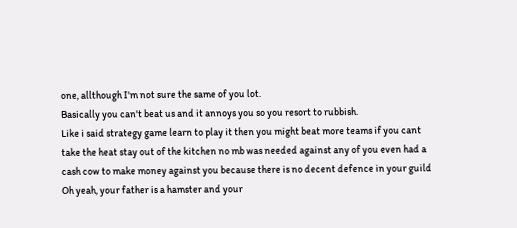one, allthough I'm not sure the same of you lot.
Basically you can't beat us and it annoys you so you resort to rubbish.
Like i said strategy game learn to play it then you might beat more teams if you cant take the heat stay out of the kitchen no mb was needed against any of you even had a cash cow to make money against you because there is no decent defence in your guild
Oh yeah, your father is a hamster and your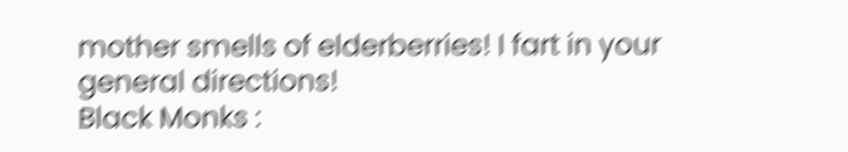mother smells of elderberries! I fart in your general directions!
Black Monks :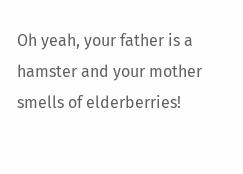Oh yeah, your father is a hamster and your mother smells of elderberries!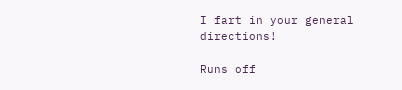I fart in your general directions!

Runs off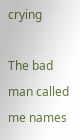crying

The bad man called me names